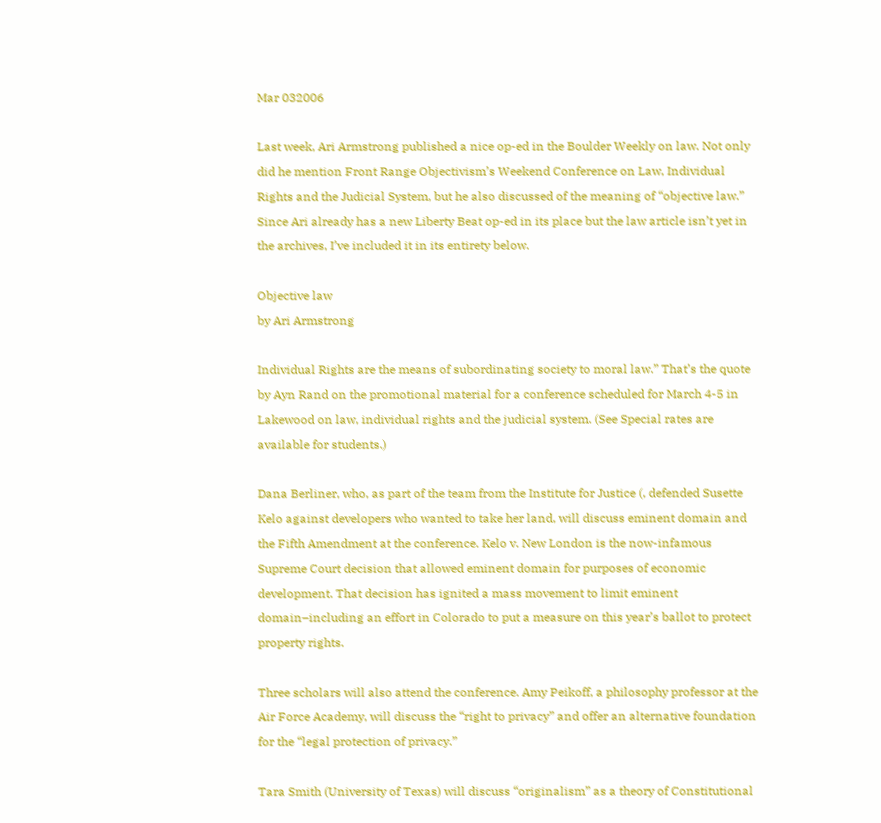Mar 032006

Last week, Ari Armstrong published a nice op-ed in the Boulder Weekly on law. Not only did he mention Front Range Objectivism’s Weekend Conference on Law, Individual Rights and the Judicial System, but he also discussed of the meaning of “objective law.” Since Ari already has a new Liberty Beat op-ed in its place but the law article isn’t yet in the archives, I’ve included it in its entirety below.

Objective law
by Ari Armstrong

Individual Rights are the means of subordinating society to moral law.” That’s the quote by Ayn Rand on the promotional material for a conference scheduled for March 4-5 in Lakewood on law, individual rights and the judicial system. (See Special rates are available for students.)

Dana Berliner, who, as part of the team from the Institute for Justice (, defended Susette Kelo against developers who wanted to take her land, will discuss eminent domain and the Fifth Amendment at the conference. Kelo v. New London is the now-infamous Supreme Court decision that allowed eminent domain for purposes of economic development. That decision has ignited a mass movement to limit eminent domain–including an effort in Colorado to put a measure on this year’s ballot to protect property rights.

Three scholars will also attend the conference. Amy Peikoff, a philosophy professor at the Air Force Academy, will discuss the “right to privacy” and offer an alternative foundation for the “legal protection of privacy.”

Tara Smith (University of Texas) will discuss “originalism” as a theory of Constitutional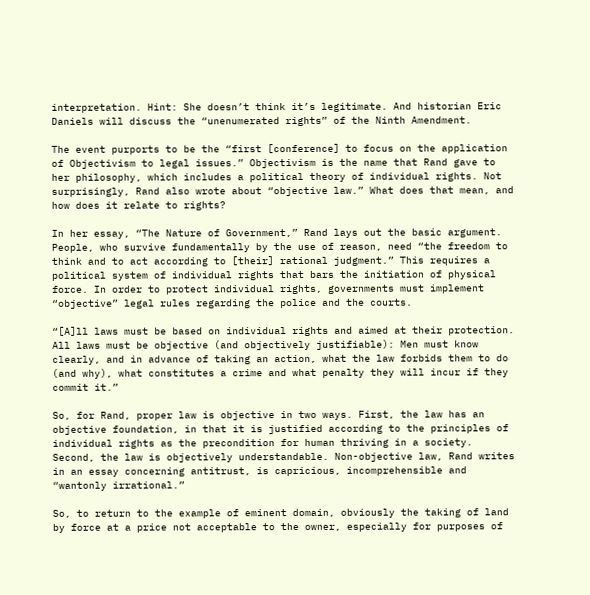interpretation. Hint: She doesn’t think it’s legitimate. And historian Eric Daniels will discuss the “unenumerated rights” of the Ninth Amendment.

The event purports to be the “first [conference] to focus on the application of Objectivism to legal issues.” Objectivism is the name that Rand gave to her philosophy, which includes a political theory of individual rights. Not surprisingly, Rand also wrote about “objective law.” What does that mean, and how does it relate to rights?

In her essay, “The Nature of Government,” Rand lays out the basic argument. People, who survive fundamentally by the use of reason, need “the freedom to think and to act according to [their] rational judgment.” This requires a political system of individual rights that bars the initiation of physical force. In order to protect individual rights, governments must implement “objective” legal rules regarding the police and the courts.

“[A]ll laws must be based on individual rights and aimed at their protection. All laws must be objective (and objectively justifiable): Men must know clearly, and in advance of taking an action, what the law forbids them to do (and why), what constitutes a crime and what penalty they will incur if they commit it.”

So, for Rand, proper law is objective in two ways. First, the law has an objective foundation, in that it is justified according to the principles of individual rights as the precondition for human thriving in a society. Second, the law is objectively understandable. Non-objective law, Rand writes in an essay concerning antitrust, is capricious, incomprehensible and “wantonly irrational.”

So, to return to the example of eminent domain, obviously the taking of land by force at a price not acceptable to the owner, especially for purposes of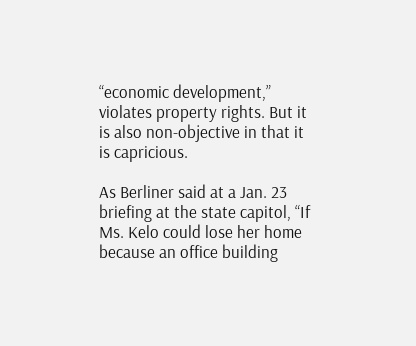“economic development,” violates property rights. But it is also non-objective in that it is capricious.

As Berliner said at a Jan. 23 briefing at the state capitol, “If Ms. Kelo could lose her home because an office building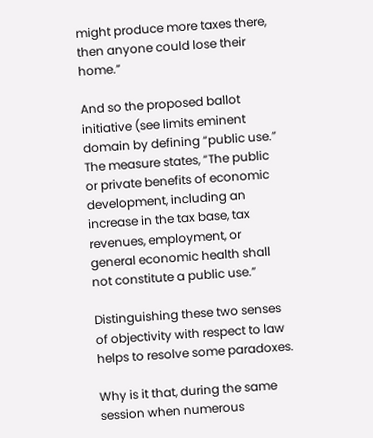might produce more taxes there, then anyone could lose their home.”

And so the proposed ballot initiative (see limits eminent domain by defining “public use.” The measure states, “The public or private benefits of economic development, including an increase in the tax base, tax revenues, employment, or general economic health shall not constitute a public use.”

Distinguishing these two senses of objectivity with respect to law helps to resolve some paradoxes.

Why is it that, during the same session when numerous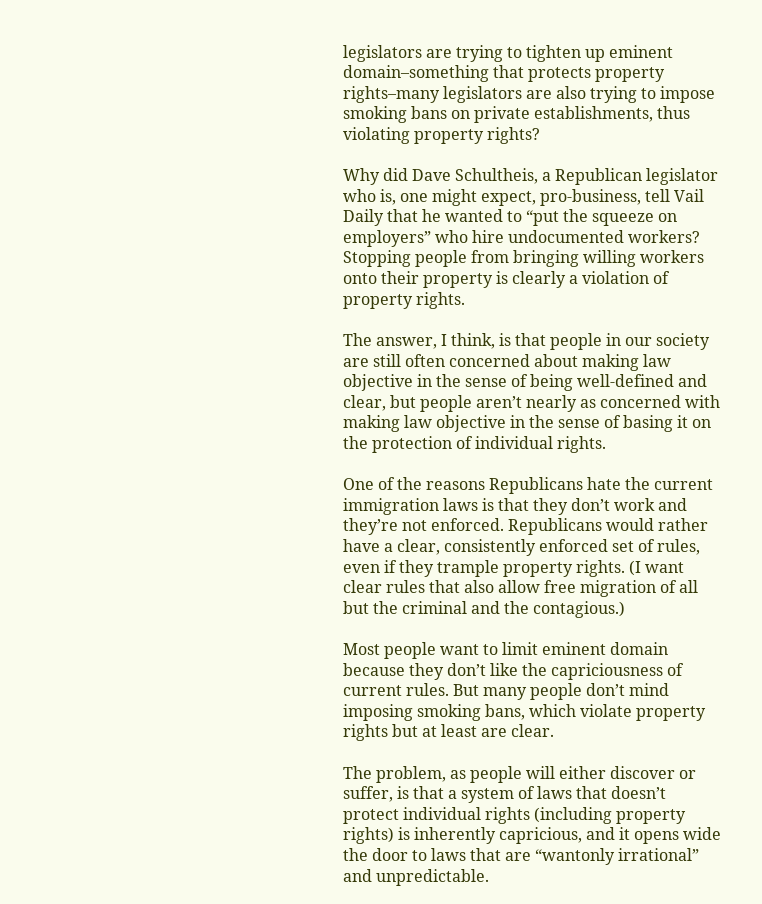legislators are trying to tighten up eminent domain–something that protects property rights–many legislators are also trying to impose smoking bans on private establishments, thus violating property rights?

Why did Dave Schultheis, a Republican legislator who is, one might expect, pro-business, tell Vail Daily that he wanted to “put the squeeze on employers” who hire undocumented workers? Stopping people from bringing willing workers onto their property is clearly a violation of property rights.

The answer, I think, is that people in our society are still often concerned about making law objective in the sense of being well-defined and clear, but people aren’t nearly as concerned with making law objective in the sense of basing it on the protection of individual rights.

One of the reasons Republicans hate the current immigration laws is that they don’t work and they’re not enforced. Republicans would rather have a clear, consistently enforced set of rules, even if they trample property rights. (I want clear rules that also allow free migration of all but the criminal and the contagious.)

Most people want to limit eminent domain because they don’t like the capriciousness of current rules. But many people don’t mind imposing smoking bans, which violate property rights but at least are clear.

The problem, as people will either discover or suffer, is that a system of laws that doesn’t protect individual rights (including property rights) is inherently capricious, and it opens wide the door to laws that are “wantonly irrational” and unpredictable.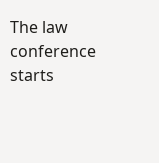The law conference starts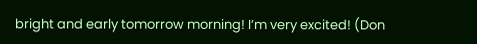bright and early tomorrow morning! I’m very excited! (Don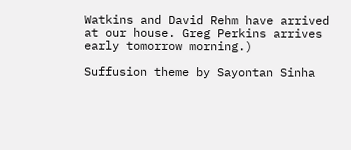Watkins and David Rehm have arrived at our house. Greg Perkins arrives early tomorrow morning.)

Suffusion theme by Sayontan Sinha